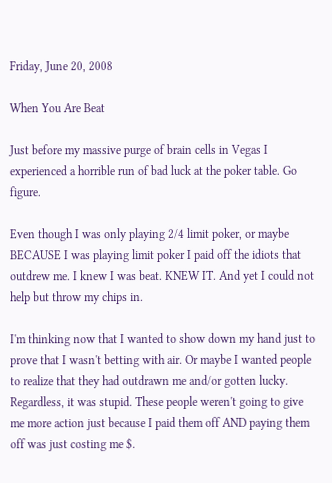Friday, June 20, 2008

When You Are Beat

Just before my massive purge of brain cells in Vegas I experienced a horrible run of bad luck at the poker table. Go figure.

Even though I was only playing 2/4 limit poker, or maybe BECAUSE I was playing limit poker I paid off the idiots that outdrew me. I knew I was beat. KNEW IT. And yet I could not help but throw my chips in.

I'm thinking now that I wanted to show down my hand just to prove that I wasn't betting with air. Or maybe I wanted people to realize that they had outdrawn me and/or gotten lucky. Regardless, it was stupid. These people weren't going to give me more action just because I paid them off AND paying them off was just costing me $.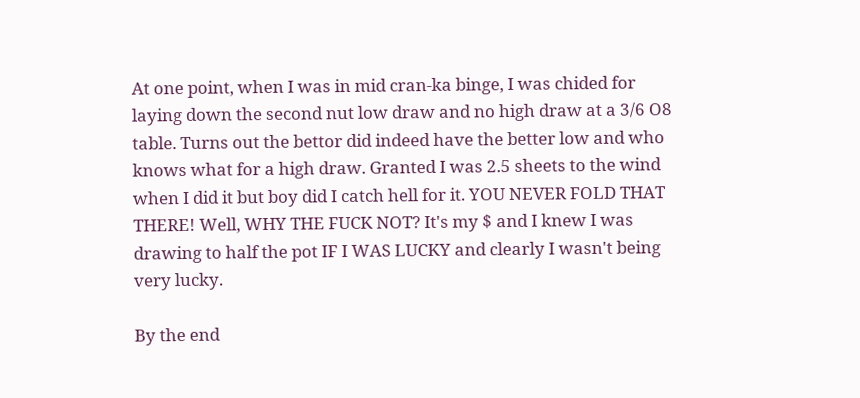At one point, when I was in mid cran-ka binge, I was chided for laying down the second nut low draw and no high draw at a 3/6 O8 table. Turns out the bettor did indeed have the better low and who knows what for a high draw. Granted I was 2.5 sheets to the wind when I did it but boy did I catch hell for it. YOU NEVER FOLD THAT THERE! Well, WHY THE FUCK NOT? It's my $ and I knew I was drawing to half the pot IF I WAS LUCKY and clearly I wasn't being very lucky.

By the end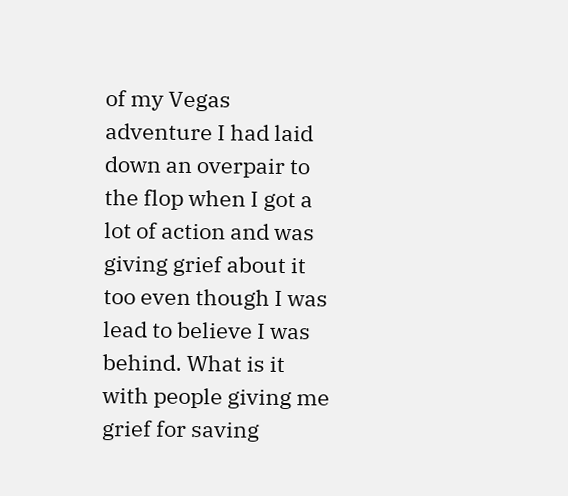of my Vegas adventure I had laid down an overpair to the flop when I got a lot of action and was giving grief about it too even though I was lead to believe I was behind. What is it with people giving me grief for saving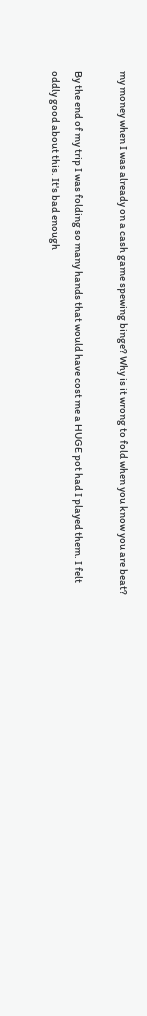my money when I was already on a cash game spewing binge? Why is it wrong to fold when you know you are beat?

By the end of my trip I was folding so many hands that would have cost me a HUGE pot had I played them. I felt oddly good about this. It's bad enough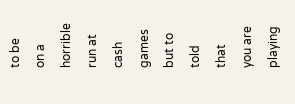to be on a horrible run at cash games but to told that you are playing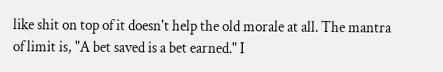like shit on top of it doesn't help the old morale at all. The mantra of limit is, "A bet saved is a bet earned." I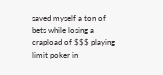saved myself a ton of bets while losing a crapload of $$$ playing limit poker in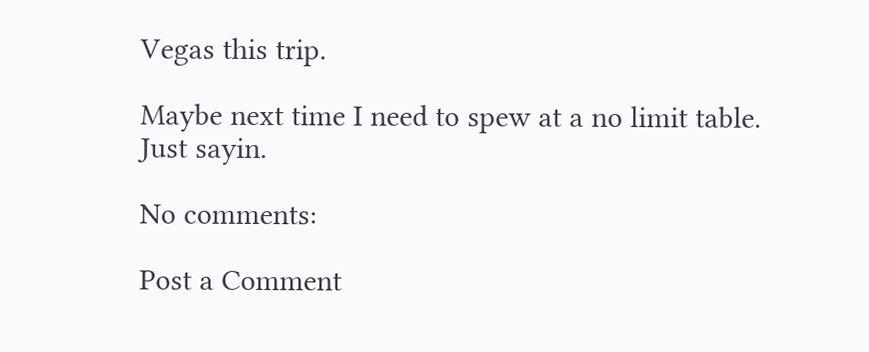Vegas this trip.

Maybe next time I need to spew at a no limit table. Just sayin.

No comments:

Post a Comment